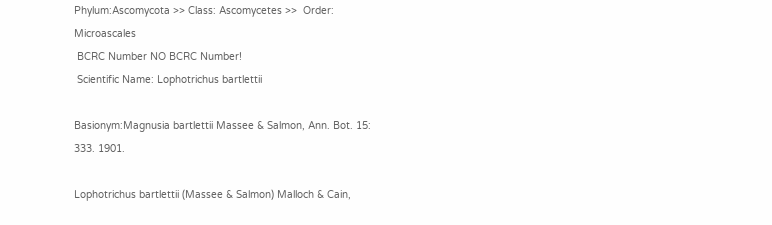Phylum:Ascomycota >> Class: Ascomycetes >>  Order: Microascales
 BCRC Number NO BCRC Number!
 Scientific Name: Lophotrichus bartlettii

Basionym:Magnusia bartlettii Massee & Salmon, Ann. Bot. 15: 333. 1901.

Lophotrichus bartlettii (Massee & Salmon) Malloch & Cain,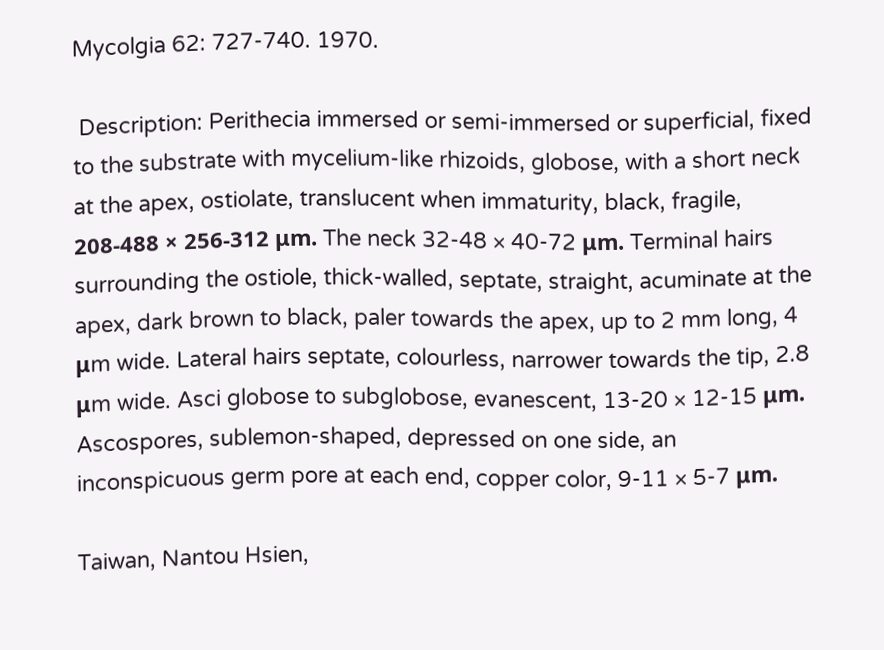Mycolgia 62: 727-740. 1970.

 Description: Perithecia immersed or semi-immersed or superficial, fixed to the substrate with mycelium-like rhizoids, globose, with a short neck at the apex, ostiolate, translucent when immaturity, black, fragile, 208-488 × 256-312 μm. The neck 32-48 × 40-72 μm. Terminal hairs surrounding the ostiole, thick-walled, septate, straight, acuminate at the apex, dark brown to black, paler towards the apex, up to 2 mm long, 4 μm wide. Lateral hairs septate, colourless, narrower towards the tip, 2.8 μm wide. Asci globose to subglobose, evanescent, 13-20 × 12-15 μm. Ascospores, sublemon-shaped, depressed on one side, an inconspicuous germ pore at each end, copper color, 9-11 × 5-7 μm.

Taiwan, Nantou Hsien,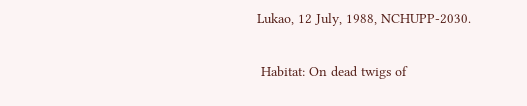Lukao, 12 July, 1988, NCHUPP-2030.

 Habitat: On dead twigs of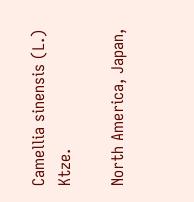Camellia sinensis (L.) Ktze.

North America, Japan,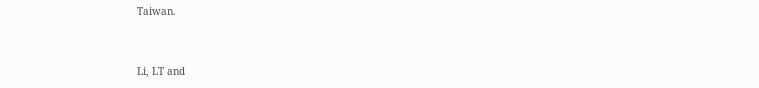Taiwan.


Li, LT and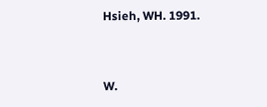Hsieh, WH. 1991.


W.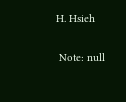H. Hsieh

 Note: null